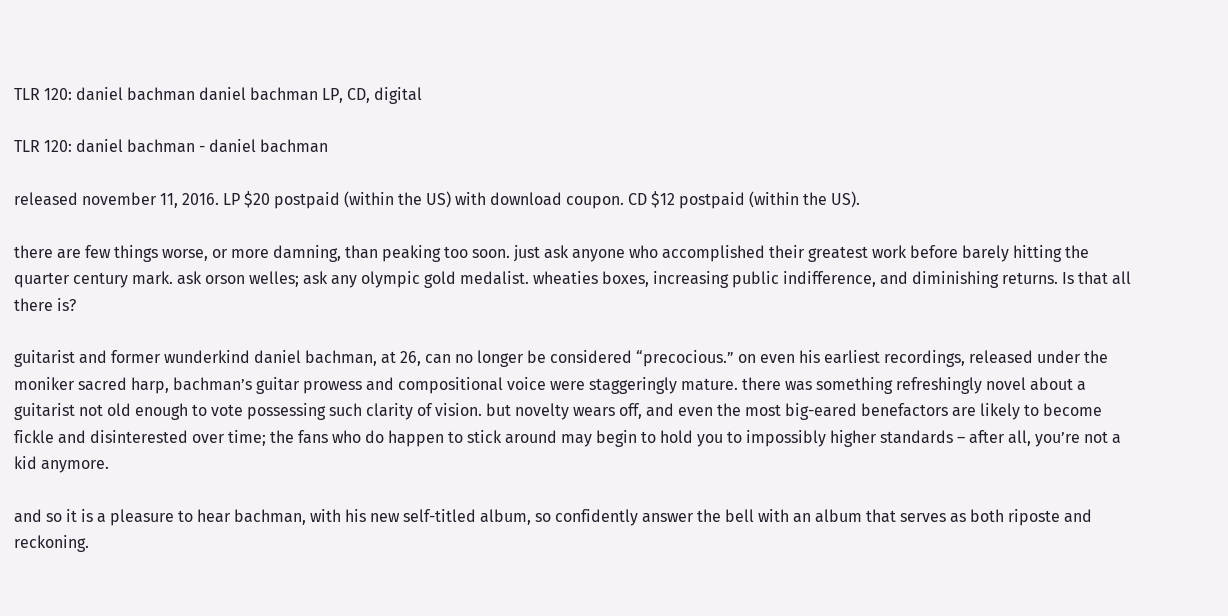TLR 120: daniel bachman daniel bachman LP, CD, digital

TLR 120: daniel bachman - daniel bachman

released november 11, 2016. LP $20 postpaid (within the US) with download coupon. CD $12 postpaid (within the US).

there are few things worse, or more damning, than peaking too soon. just ask anyone who accomplished their greatest work before barely hitting the quarter century mark. ask orson welles; ask any olympic gold medalist. wheaties boxes, increasing public indifference, and diminishing returns. Is that all there is?

guitarist and former wunderkind daniel bachman, at 26, can no longer be considered “precocious.” on even his earliest recordings, released under the moniker sacred harp, bachman’s guitar prowess and compositional voice were staggeringly mature. there was something refreshingly novel about a guitarist not old enough to vote possessing such clarity of vision. but novelty wears off, and even the most big-eared benefactors are likely to become fickle and disinterested over time; the fans who do happen to stick around may begin to hold you to impossibly higher standards – after all, you’re not a kid anymore.

and so it is a pleasure to hear bachman, with his new self-titled album, so confidently answer the bell with an album that serves as both riposte and reckoning.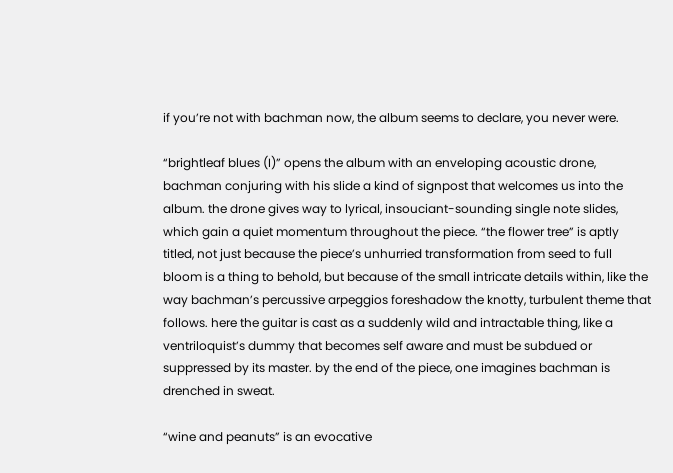if you’re not with bachman now, the album seems to declare, you never were.

“brightleaf blues (I)” opens the album with an enveloping acoustic drone, bachman conjuring with his slide a kind of signpost that welcomes us into the album. the drone gives way to lyrical, insouciant-sounding single note slides, which gain a quiet momentum throughout the piece. “the flower tree” is aptly titled, not just because the piece’s unhurried transformation from seed to full bloom is a thing to behold, but because of the small intricate details within, like the way bachman’s percussive arpeggios foreshadow the knotty, turbulent theme that follows. here the guitar is cast as a suddenly wild and intractable thing, like a ventriloquist’s dummy that becomes self aware and must be subdued or suppressed by its master. by the end of the piece, one imagines bachman is drenched in sweat.

“wine and peanuts” is an evocative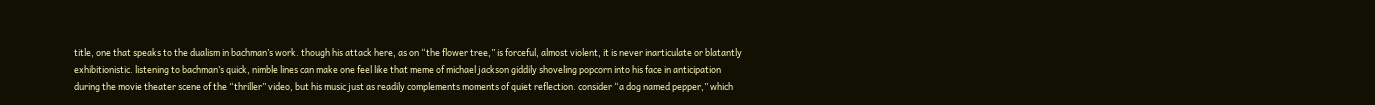title, one that speaks to the dualism in bachman’s work. though his attack here, as on “the flower tree,” is forceful, almost violent, it is never inarticulate or blatantly exhibitionistic. listening to bachman’s quick, nimble lines can make one feel like that meme of michael jackson giddily shoveling popcorn into his face in anticipation during the movie theater scene of the “thriller” video, but his music just as readily complements moments of quiet reflection. consider “a dog named pepper,” which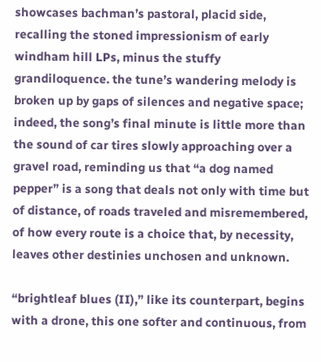showcases bachman’s pastoral, placid side, recalling the stoned impressionism of early windham hill LPs, minus the stuffy grandiloquence. the tune’s wandering melody is broken up by gaps of silences and negative space; indeed, the song’s final minute is little more than the sound of car tires slowly approaching over a gravel road, reminding us that “a dog named pepper” is a song that deals not only with time but of distance, of roads traveled and misremembered, of how every route is a choice that, by necessity, leaves other destinies unchosen and unknown.

“brightleaf blues (II),” like its counterpart, begins with a drone, this one softer and continuous, from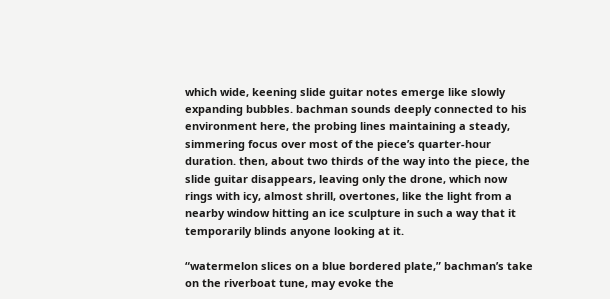which wide, keening slide guitar notes emerge like slowly expanding bubbles. bachman sounds deeply connected to his environment here, the probing lines maintaining a steady, simmering focus over most of the piece’s quarter-hour duration. then, about two thirds of the way into the piece, the slide guitar disappears, leaving only the drone, which now rings with icy, almost shrill, overtones, like the light from a nearby window hitting an ice sculpture in such a way that it temporarily blinds anyone looking at it.

“watermelon slices on a blue bordered plate,” bachman’s take on the riverboat tune, may evoke the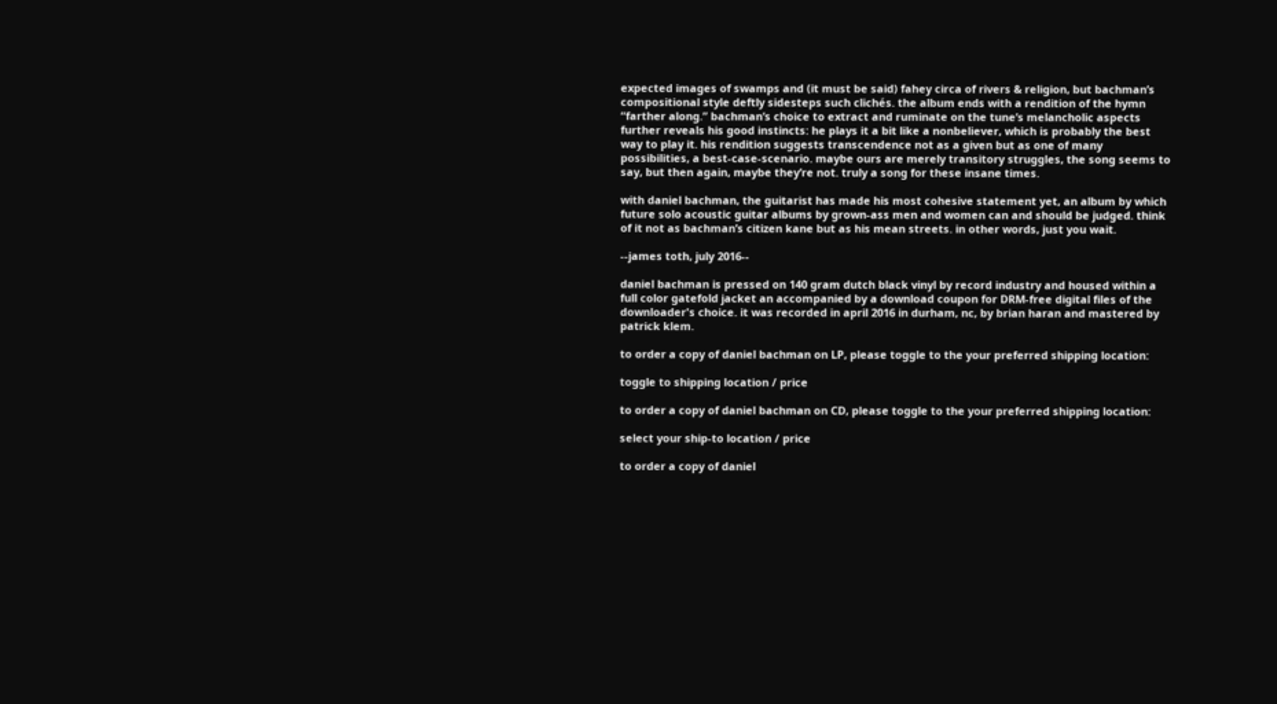expected images of swamps and (it must be said) fahey circa of rivers & religion, but bachman’s compositional style deftly sidesteps such clichés. the album ends with a rendition of the hymn “farther along.” bachman’s choice to extract and ruminate on the tune’s melancholic aspects further reveals his good instincts: he plays it a bit like a nonbeliever, which is probably the best way to play it. his rendition suggests transcendence not as a given but as one of many possibilities, a best-case-scenario. maybe ours are merely transitory struggles, the song seems to say, but then again, maybe they’re not. truly a song for these insane times.

with daniel bachman, the guitarist has made his most cohesive statement yet, an album by which future solo acoustic guitar albums by grown-ass men and women can and should be judged. think of it not as bachman’s citizen kane but as his mean streets. in other words, just you wait.

--james toth, july 2016--

daniel bachman is pressed on 140 gram dutch black vinyl by record industry and housed within a full color gatefold jacket an accompanied by a download coupon for DRM-free digital files of the downloader's choice. it was recorded in april 2016 in durham, nc, by brian haran and mastered by patrick klem.

to order a copy of daniel bachman on LP, please toggle to the your preferred shipping location:

toggle to shipping location / price

to order a copy of daniel bachman on CD, please toggle to the your preferred shipping location:

select your ship-to location / price

to order a copy of daniel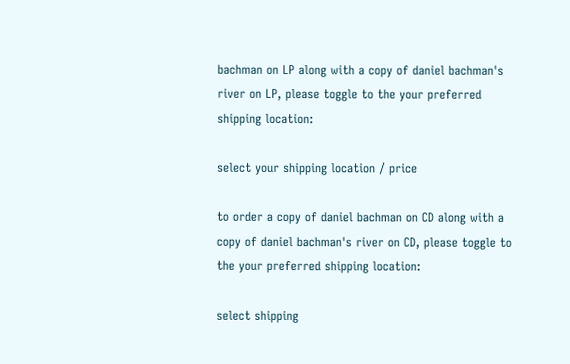bachman on LP along with a copy of daniel bachman's river on LP, please toggle to the your preferred shipping location:

select your shipping location / price

to order a copy of daniel bachman on CD along with a copy of daniel bachman's river on CD, please toggle to the your preferred shipping location:

select shipping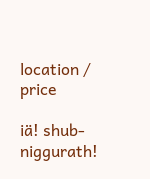location / price

iä! shub-niggurath!